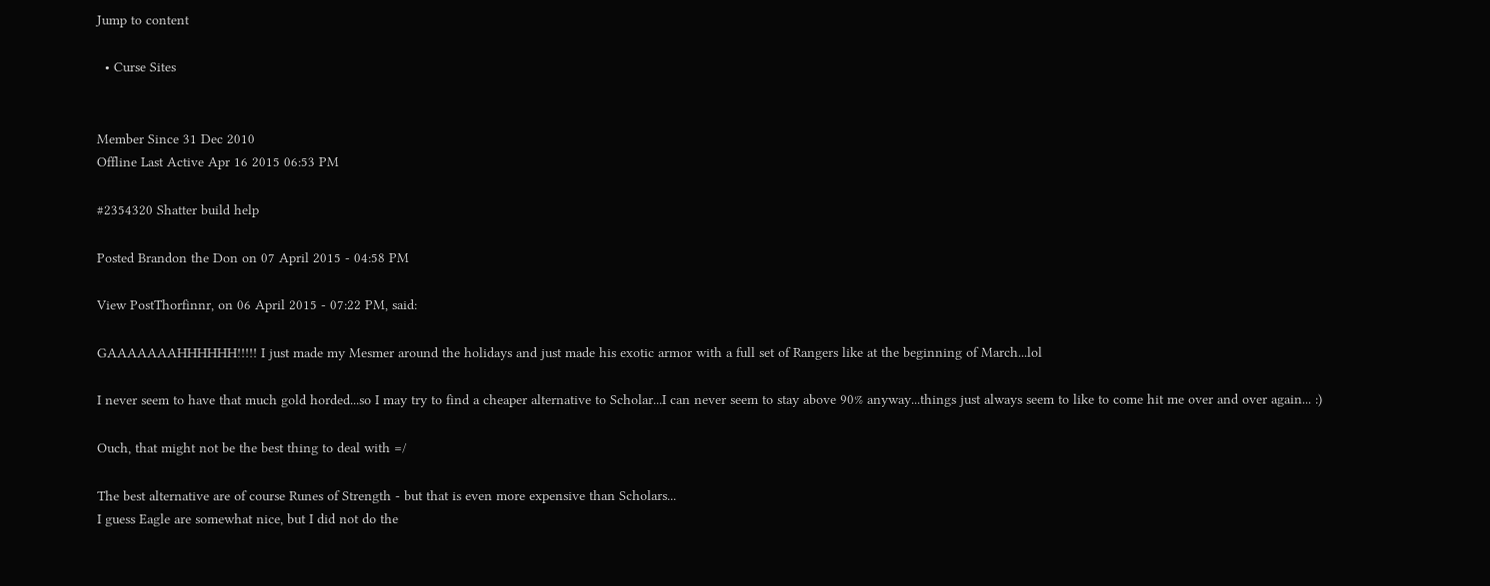Jump to content

  • Curse Sites


Member Since 31 Dec 2010
Offline Last Active Apr 16 2015 06:53 PM

#2354320 Shatter build help

Posted Brandon the Don on 07 April 2015 - 04:58 PM

View PostThorfinnr, on 06 April 2015 - 07:22 PM, said:

GAAAAAAAHHHHHH!!!!! I just made my Mesmer around the holidays and just made his exotic armor with a full set of Rangers like at the beginning of March...lol

I never seem to have that much gold horded...so I may try to find a cheaper alternative to Scholar...I can never seem to stay above 90% anyway...things just always seem to like to come hit me over and over again... :)

Ouch, that might not be the best thing to deal with =/

The best alternative are of course Runes of Strength - but that is even more expensive than Scholars...
I guess Eagle are somewhat nice, but I did not do the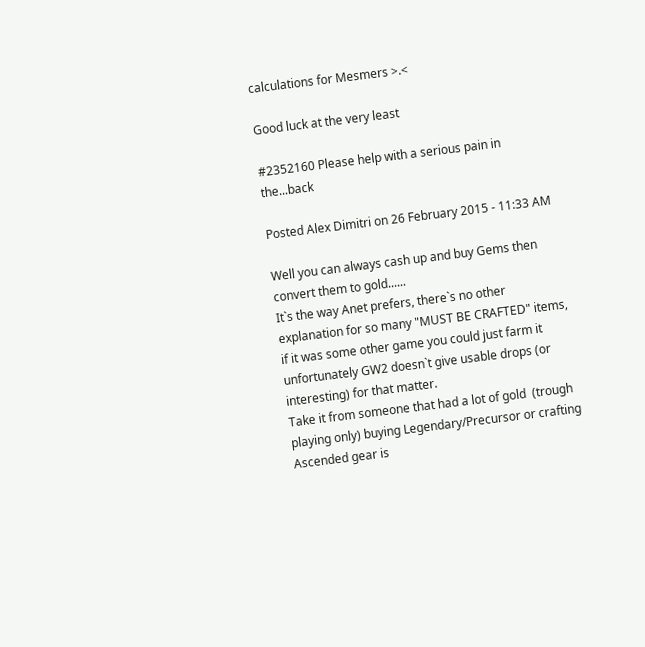calculations for Mesmers >.<

Good luck at the very least

#2352160 Please help with a serious pain in the...back

Posted Alex Dimitri on 26 February 2015 - 11:33 AM

Well you can always cash up and buy Gems then convert them to gold......
It`s the way Anet prefers, there`s no other explanation for so many "MUST BE CRAFTED" items, if it was some other game you could just farm it unfortunately GW2 doesn`t give usable drops (or interesting) for that matter.
Take it from someone that had a lot of gold  (trough playing only) buying Legendary/Precursor or crafting Ascended gear is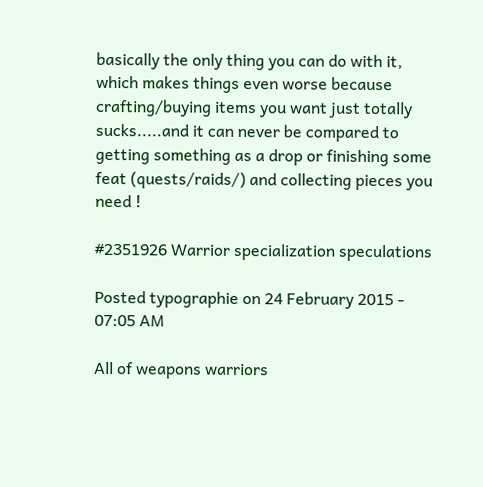basically the only thing you can do with it, which makes things even worse because crafting/buying items you want just totally sucks.....and it can never be compared to getting something as a drop or finishing some feat (quests/raids/) and collecting pieces you need !

#2351926 Warrior specialization speculations

Posted typographie on 24 February 2015 - 07:05 AM

All of weapons warriors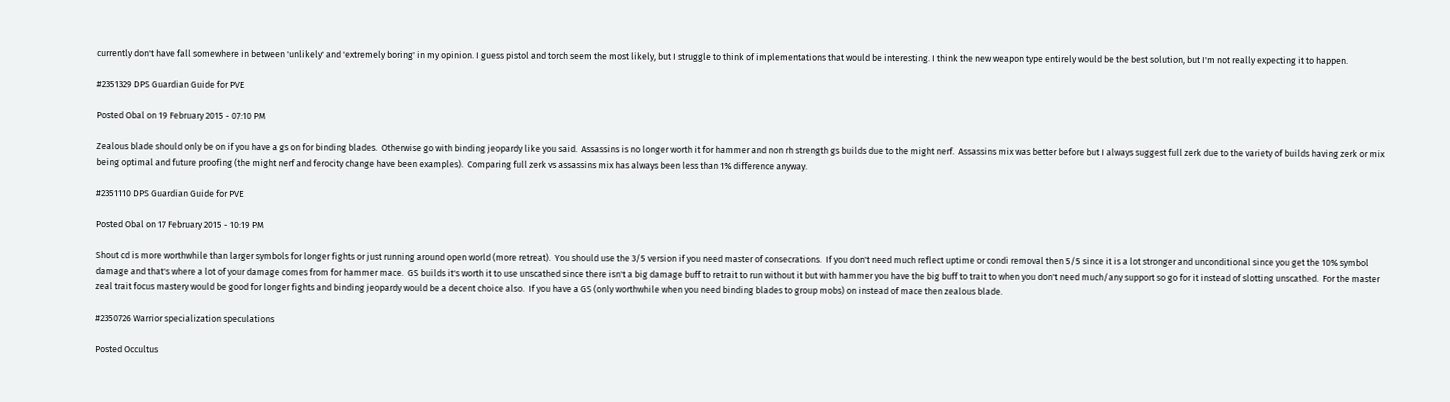currently don't have fall somewhere in between 'unlikely' and 'extremely boring' in my opinion. I guess pistol and torch seem the most likely, but I struggle to think of implementations that would be interesting. I think the new weapon type entirely would be the best solution, but I'm not really expecting it to happen.

#2351329 DPS Guardian Guide for PVE

Posted Obal on 19 February 2015 - 07:10 PM

Zealous blade should only be on if you have a gs on for binding blades.  Otherwise go with binding jeopardy like you said.  Assassins is no longer worth it for hammer and non rh strength gs builds due to the might nerf.  Assassins mix was better before but I always suggest full zerk due to the variety of builds having zerk or mix being optimal and future proofing (the might nerf and ferocity change have been examples).  Comparing full zerk vs assassins mix has always been less than 1% difference anyway.

#2351110 DPS Guardian Guide for PVE

Posted Obal on 17 February 2015 - 10:19 PM

Shout cd is more worthwhile than larger symbols for longer fights or just running around open world (more retreat).  You should use the 3/5 version if you need master of consecrations.  If you don't need much reflect uptime or condi removal then 5/5 since it is a lot stronger and unconditional since you get the 10% symbol damage and that's where a lot of your damage comes from for hammer mace.  GS builds it's worth it to use unscathed since there isn't a big damage buff to retrait to run without it but with hammer you have the big buff to trait to when you don't need much/any support so go for it instead of slotting unscathed.  For the master zeal trait focus mastery would be good for longer fights and binding jeopardy would be a decent choice also.  If you have a GS (only worthwhile when you need binding blades to group mobs) on instead of mace then zealous blade.

#2350726 Warrior specialization speculations

Posted Occultus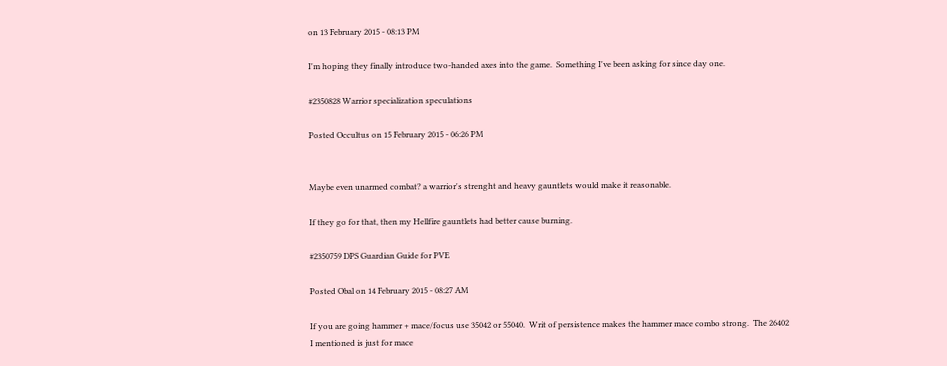on 13 February 2015 - 08:13 PM

I'm hoping they finally introduce two-handed axes into the game.  Something I've been asking for since day one.

#2350828 Warrior specialization speculations

Posted Occultus on 15 February 2015 - 06:26 PM


Maybe even unarmed combat? a warrior's strenght and heavy gauntlets would make it reasonable.

If they go for that, then my Hellfire gauntlets had better cause burning.

#2350759 DPS Guardian Guide for PVE

Posted Obal on 14 February 2015 - 08:27 AM

If you are going hammer + mace/focus use 35042 or 55040.  Writ of persistence makes the hammer mace combo strong.  The 26402 I mentioned is just for mace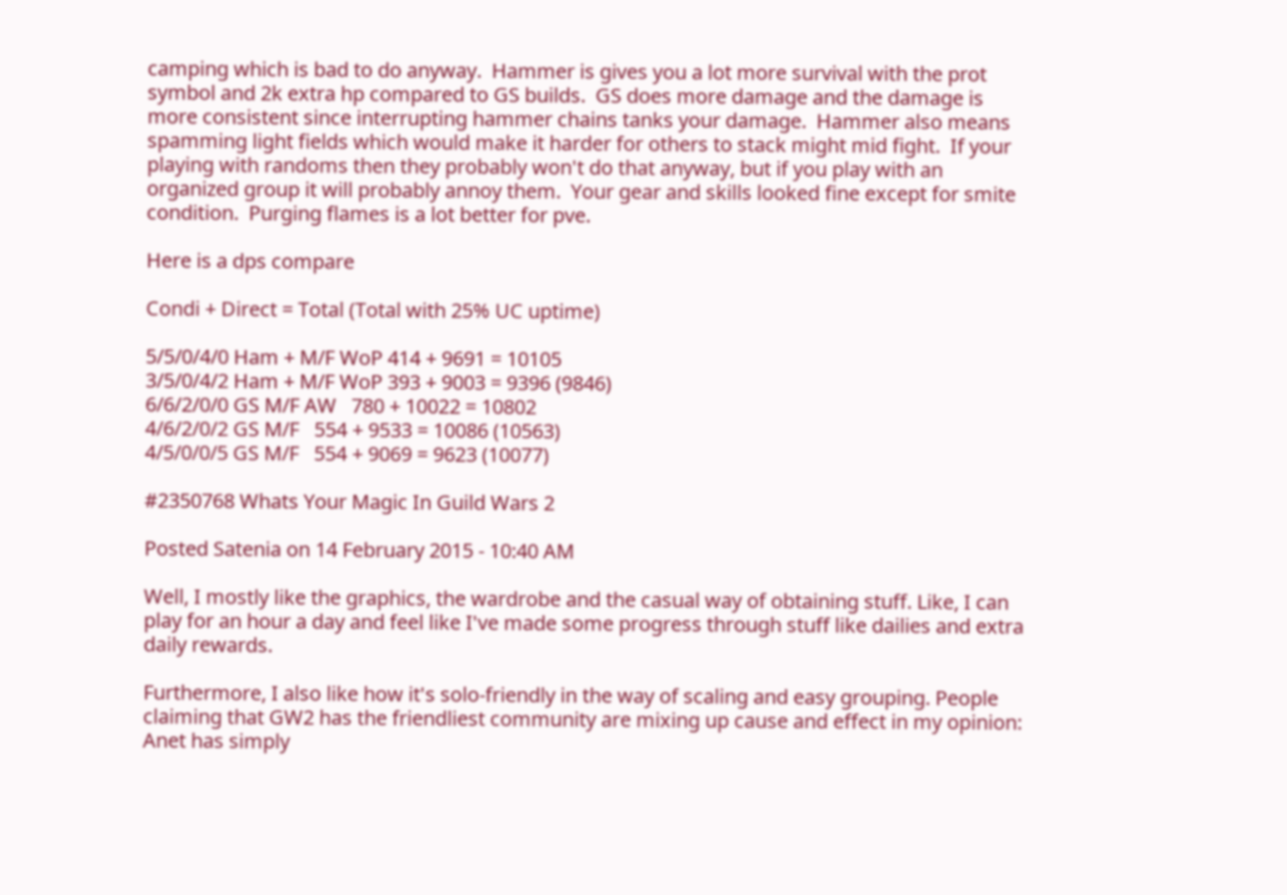camping which is bad to do anyway.  Hammer is gives you a lot more survival with the prot symbol and 2k extra hp compared to GS builds.  GS does more damage and the damage is more consistent since interrupting hammer chains tanks your damage.  Hammer also means spamming light fields which would make it harder for others to stack might mid fight.  If your playing with randoms then they probably won't do that anyway, but if you play with an organized group it will probably annoy them.  Your gear and skills looked fine except for smite condition.  Purging flames is a lot better for pve.

Here is a dps compare

Condi + Direct = Total (Total with 25% UC uptime)

5/5/0/4/0 Ham + M/F WoP 414 + 9691 = 10105
3/5/0/4/2 Ham + M/F WoP 393 + 9003 = 9396 (9846)
6/6/2/0/0 GS M/F AW   780 + 10022 = 10802
4/6/2/0/2 GS M/F   554 + 9533 = 10086 (10563)
4/5/0/0/5 GS M/F   554 + 9069 = 9623 (10077)

#2350768 Whats Your Magic In Guild Wars 2

Posted Satenia on 14 February 2015 - 10:40 AM

Well, I mostly like the graphics, the wardrobe and the casual way of obtaining stuff. Like, I can play for an hour a day and feel like I've made some progress through stuff like dailies and extra daily rewards.

Furthermore, I also like how it's solo-friendly in the way of scaling and easy grouping. People claiming that GW2 has the friendliest community are mixing up cause and effect in my opinion: Anet has simply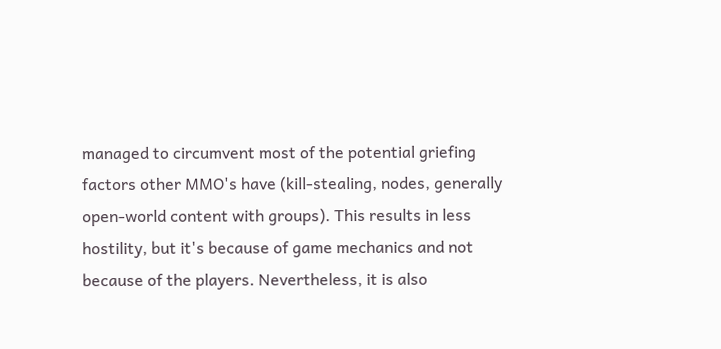managed to circumvent most of the potential griefing factors other MMO's have (kill-stealing, nodes, generally open-world content with groups). This results in less hostility, but it's because of game mechanics and not because of the players. Nevertheless, it is also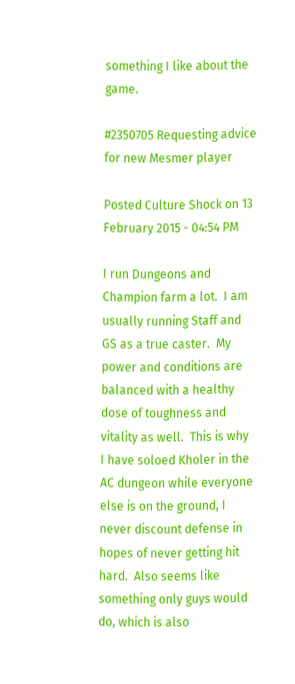something I like about the game.

#2350705 Requesting advice for new Mesmer player

Posted Culture Shock on 13 February 2015 - 04:54 PM

I run Dungeons and Champion farm a lot.  I am usually running Staff and GS as a true caster.  My power and conditions are balanced with a healthy dose of toughness and vitality as well.  This is why I have soloed Kholer in the AC dungeon while everyone else is on the ground, I never discount defense in hopes of never getting hit hard.  Also seems like something only guys would do, which is also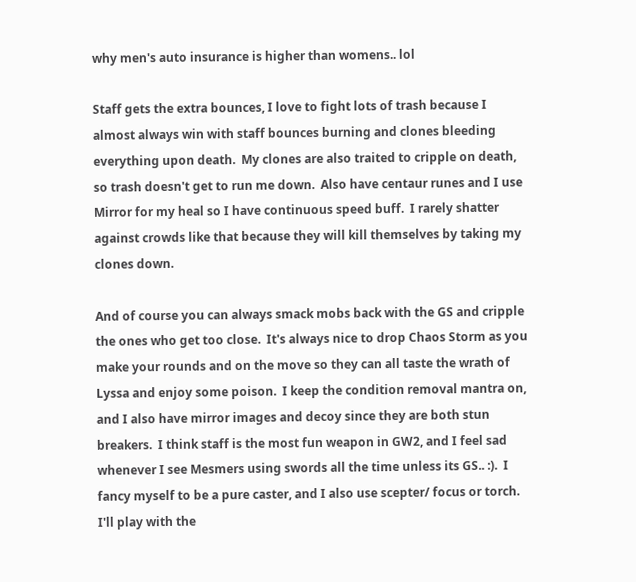why men's auto insurance is higher than womens.. lol

Staff gets the extra bounces, I love to fight lots of trash because I almost always win with staff bounces burning and clones bleeding everything upon death.  My clones are also traited to cripple on death, so trash doesn't get to run me down.  Also have centaur runes and I use Mirror for my heal so I have continuous speed buff.  I rarely shatter against crowds like that because they will kill themselves by taking my clones down.

And of course you can always smack mobs back with the GS and cripple the ones who get too close.  It's always nice to drop Chaos Storm as you make your rounds and on the move so they can all taste the wrath of Lyssa and enjoy some poison.  I keep the condition removal mantra on, and I also have mirror images and decoy since they are both stun breakers.  I think staff is the most fun weapon in GW2, and I feel sad whenever I see Mesmers using swords all the time unless its GS.. :).  I fancy myself to be a pure caster, and I also use scepter/ focus or torch.  I'll play with the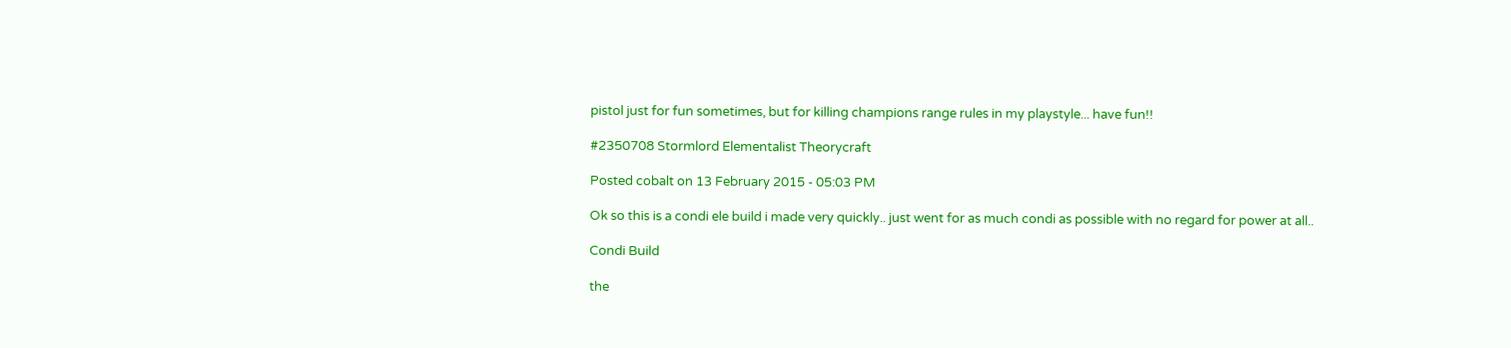pistol just for fun sometimes, but for killing champions range rules in my playstyle... have fun!!

#2350708 Stormlord Elementalist Theorycraft

Posted cobalt on 13 February 2015 - 05:03 PM

Ok so this is a condi ele build i made very quickly.. just went for as much condi as possible with no regard for power at all..

Condi Build

the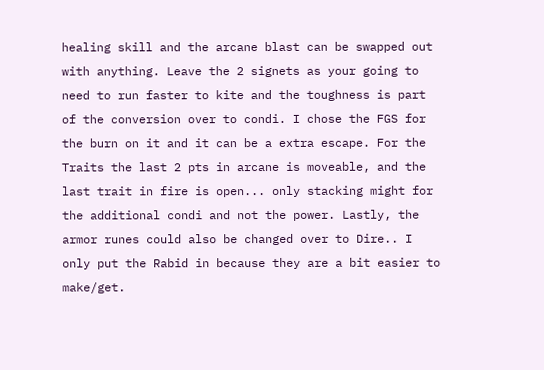healing skill and the arcane blast can be swapped out with anything. Leave the 2 signets as your going to need to run faster to kite and the toughness is part of the conversion over to condi. I chose the FGS for the burn on it and it can be a extra escape. For the Traits the last 2 pts in arcane is moveable, and the last trait in fire is open... only stacking might for the additional condi and not the power. Lastly, the armor runes could also be changed over to Dire.. I only put the Rabid in because they are a bit easier to make/get.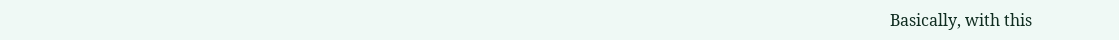Basically, with this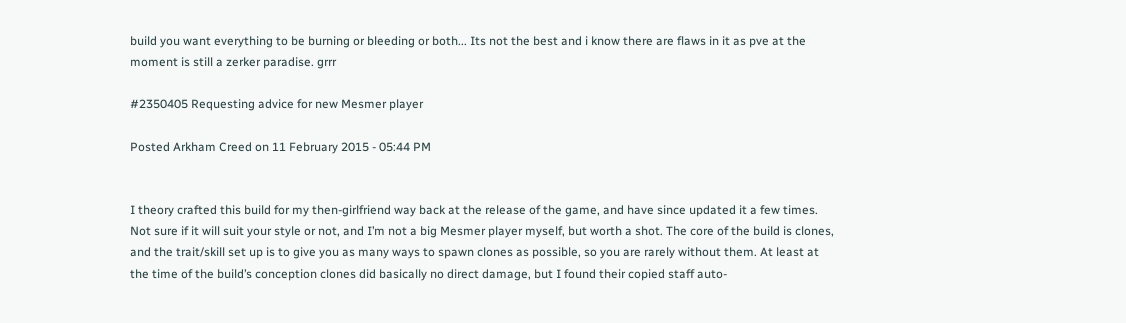build you want everything to be burning or bleeding or both... Its not the best and i know there are flaws in it as pve at the moment is still a zerker paradise. grrr

#2350405 Requesting advice for new Mesmer player

Posted Arkham Creed on 11 February 2015 - 05:44 PM


I theory crafted this build for my then-girlfriend way back at the release of the game, and have since updated it a few times. Not sure if it will suit your style or not, and I’m not a big Mesmer player myself, but worth a shot. The core of the build is clones, and the trait/skill set up is to give you as many ways to spawn clones as possible, so you are rarely without them. At least at the time of the build’s conception clones did basically no direct damage, but I found their copied staff auto-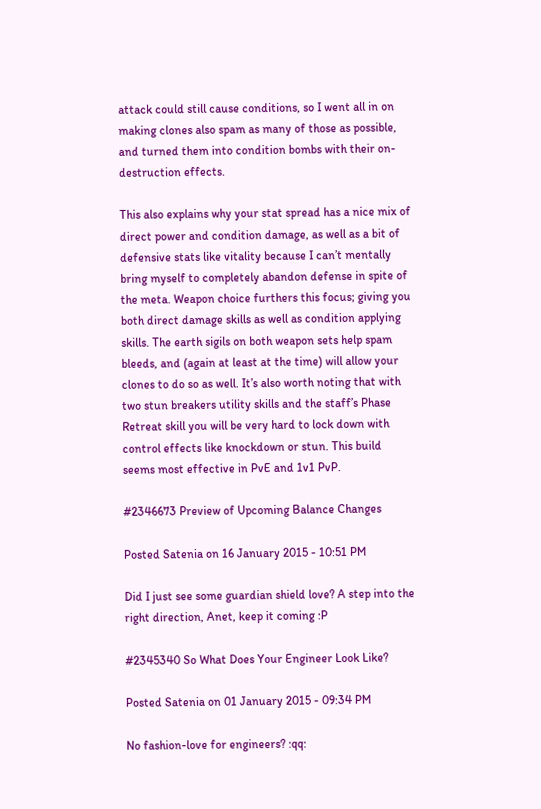attack could still cause conditions, so I went all in on making clones also spam as many of those as possible, and turned them into condition bombs with their on-destruction effects.

This also explains why your stat spread has a nice mix of direct power and condition damage, as well as a bit of defensive stats like vitality because I can’t mentally bring myself to completely abandon defense in spite of the meta. Weapon choice furthers this focus; giving you both direct damage skills as well as condition applying skills. The earth sigils on both weapon sets help spam bleeds, and (again at least at the time) will allow your clones to do so as well. It’s also worth noting that with two stun breakers utility skills and the staff’s Phase Retreat skill you will be very hard to lock down with control effects like knockdown or stun. This build seems most effective in PvE and 1v1 PvP.

#2346673 Preview of Upcoming Balance Changes

Posted Satenia on 16 January 2015 - 10:51 PM

Did I just see some guardian shield love? A step into the right direction, Anet, keep it coming :P

#2345340 So What Does Your Engineer Look Like?

Posted Satenia on 01 January 2015 - 09:34 PM

No fashion-love for engineers? :qq: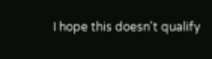I hope this doesn't qualify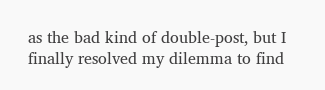as the bad kind of double-post, but I finally resolved my dilemma to find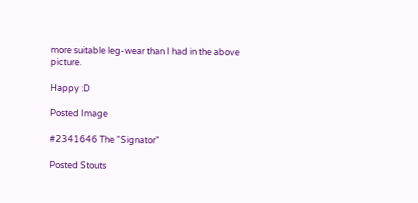more suitable leg-wear than I had in the above picture.

Happy :D

Posted Image

#2341646 The "Signator"

Posted Stouts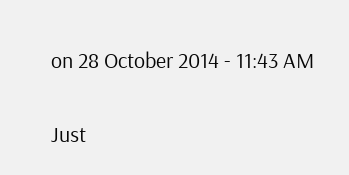on 28 October 2014 - 11:43 AM

Just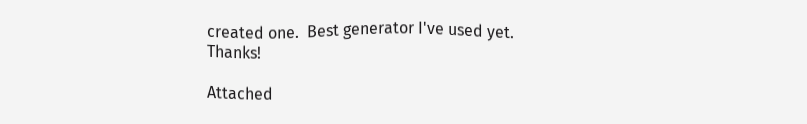created one.  Best generator I've used yet.  Thanks!

Attached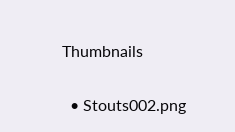Thumbnails

  • Stouts002.png